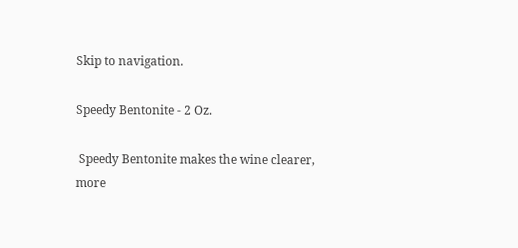Skip to navigation.

Speedy Bentonite - 2 Oz.

 Speedy Bentonite makes the wine clearer, more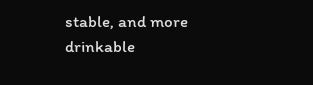stable, and more drinkable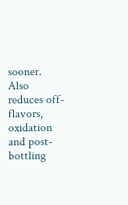sooner. Also reduces off-flavors, oxidation and post-bottling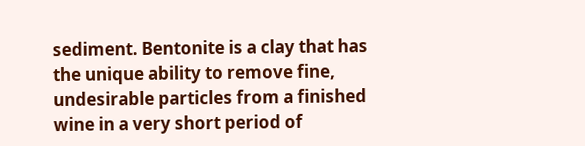sediment. Bentonite is a clay that has the unique ability to remove fine, undesirable particles from a finished wine in a very short period of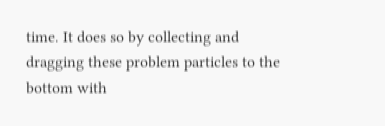time. It does so by collecting and dragging these problem particles to the bottom with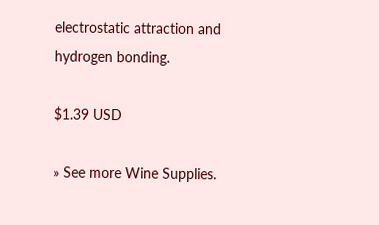electrostatic attraction and hydrogen bonding.

$1.39 USD

» See more Wine Supplies.